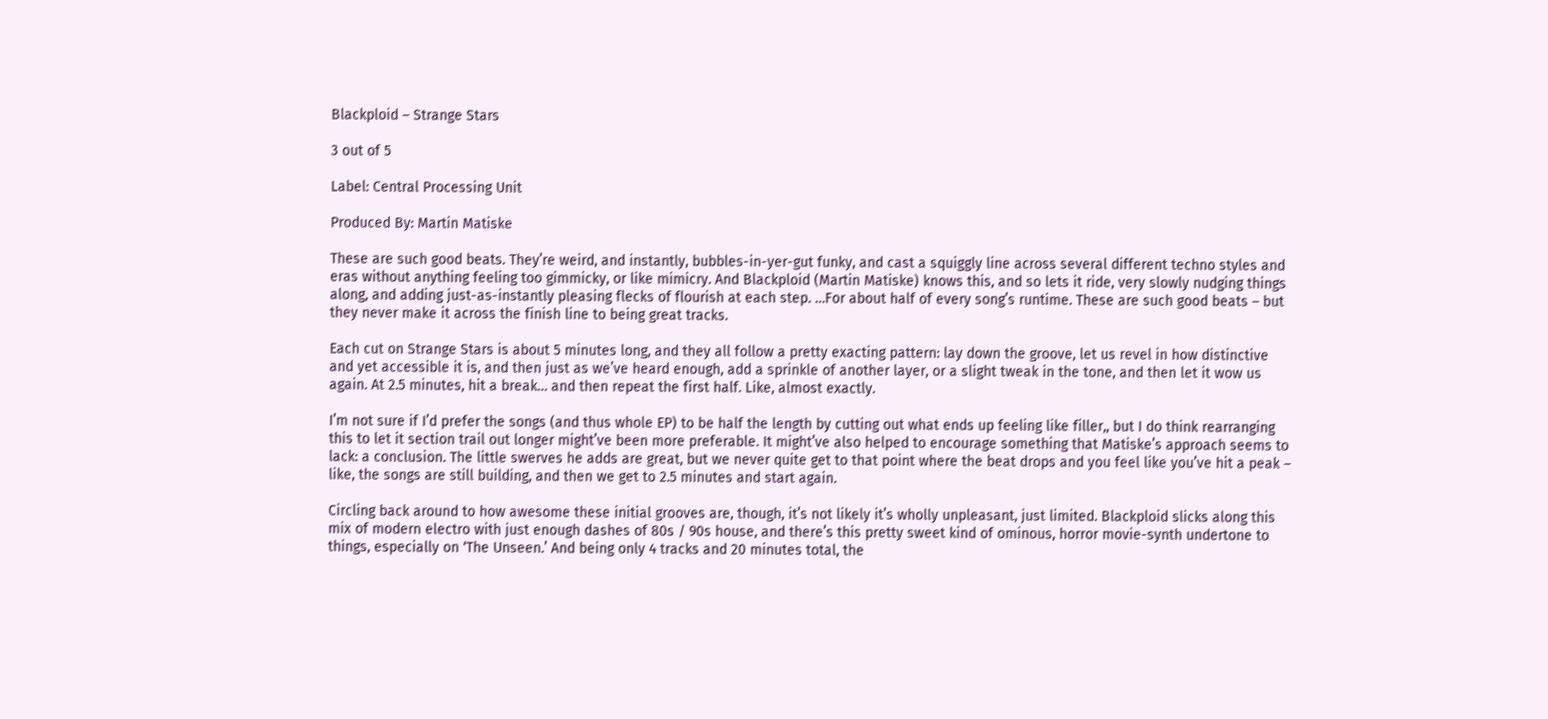Blackploid – Strange Stars

3 out of 5

Label: Central Processing Unit

Produced By: Martin Matiske

These are such good beats. They’re weird, and instantly, bubbles-in-yer-gut funky, and cast a squiggly line across several different techno styles and eras without anything feeling too gimmicky, or like mimicry. And Blackploid (Martin Matiske) knows this, and so lets it ride, very slowly nudging things along, and adding just-as-instantly pleasing flecks of flourish at each step. …For about half of every song’s runtime. These are such good beats – but they never make it across the finish line to being great tracks.

Each cut on Strange Stars is about 5 minutes long, and they all follow a pretty exacting pattern: lay down the groove, let us revel in how distinctive and yet accessible it is, and then just as we’ve heard enough, add a sprinkle of another layer, or a slight tweak in the tone, and then let it wow us again. At 2.5 minutes, hit a break… and then repeat the first half. Like, almost exactly.

I’m not sure if I’d prefer the songs (and thus whole EP) to be half the length by cutting out what ends up feeling like filler,, but I do think rearranging this to let it section trail out longer might’ve been more preferable. It might’ve also helped to encourage something that Matiske’s approach seems to lack: a conclusion. The little swerves he adds are great, but we never quite get to that point where the beat drops and you feel like you’ve hit a peak – like, the songs are still building, and then we get to 2.5 minutes and start again.

Circling back around to how awesome these initial grooves are, though, it’s not likely it’s wholly unpleasant, just limited. Blackploid slicks along this mix of modern electro with just enough dashes of 80s / 90s house, and there’s this pretty sweet kind of ominous, horror movie-synth undertone to things, especially on ‘The Unseen.’ And being only 4 tracks and 20 minutes total, the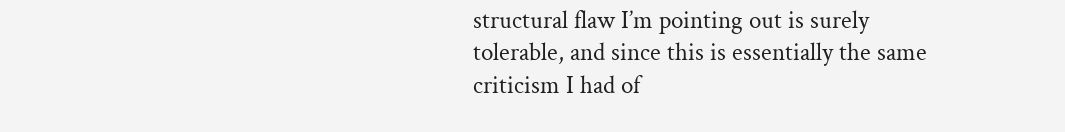structural flaw I’m pointing out is surely tolerable, and since this is essentially the same criticism I had of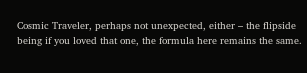Cosmic Traveler, perhaps not unexpected, either – the flipside being if you loved that one, the formula here remains the same.